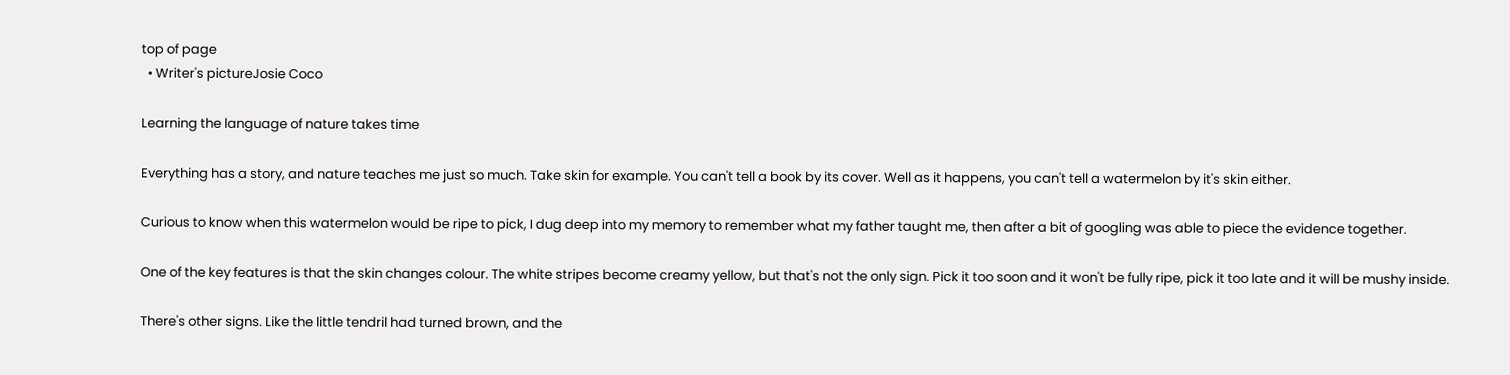top of page
  • Writer's pictureJosie Coco

Learning the language of nature takes time

Everything has a story, and nature teaches me just so much. Take skin for example. You can't tell a book by its cover. Well as it happens, you can't tell a watermelon by it's skin either.

Curious to know when this watermelon would be ripe to pick, I dug deep into my memory to remember what my father taught me, then after a bit of googling was able to piece the evidence together.

One of the key features is that the skin changes colour. The white stripes become creamy yellow, but that's not the only sign. Pick it too soon and it won't be fully ripe, pick it too late and it will be mushy inside.

There's other signs. Like the little tendril had turned brown, and the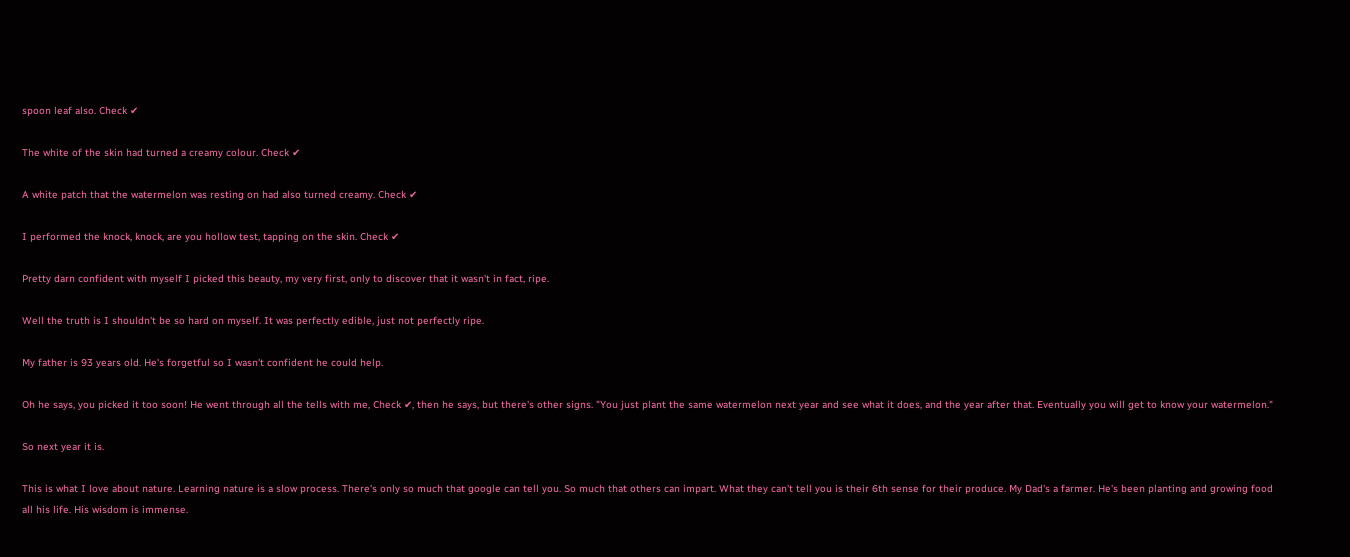spoon leaf also. Check ✔

The white of the skin had turned a creamy colour. Check ✔

A white patch that the watermelon was resting on had also turned creamy. Check ✔

I performed the knock, knock, are you hollow test, tapping on the skin. Check ✔

Pretty darn confident with myself I picked this beauty, my very first, only to discover that it wasn't in fact, ripe.

Well the truth is I shouldn't be so hard on myself. It was perfectly edible, just not perfectly ripe.

My father is 93 years old. He's forgetful so I wasn't confident he could help.

Oh he says, you picked it too soon! He went through all the tells with me, Check ✔, then he says, but there's other signs. "You just plant the same watermelon next year and see what it does, and the year after that. Eventually you will get to know your watermelon."

So next year it is.

This is what I love about nature. Learning nature is a slow process. There's only so much that google can tell you. So much that others can impart. What they can't tell you is their 6th sense for their produce. My Dad's a farmer. He's been planting and growing food all his life. His wisdom is immense.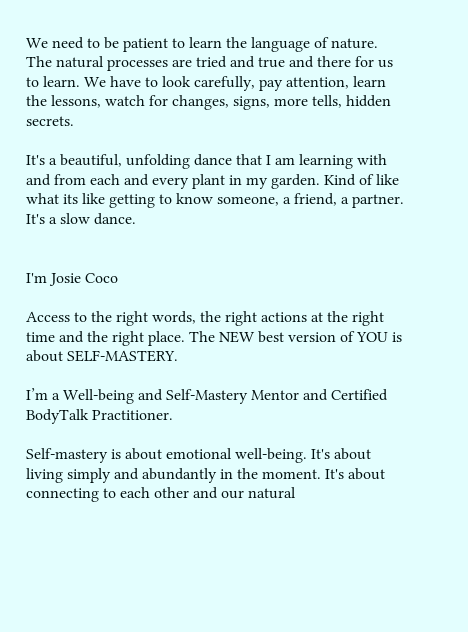We need to be patient to learn the language of nature. The natural processes are tried and true and there for us to learn. We have to look carefully, pay attention, learn the lessons, watch for changes, signs, more tells, hidden secrets.

It's a beautiful, unfolding dance that I am learning with and from each and every plant in my garden. Kind of like what its like getting to know someone, a friend, a partner. It's a slow dance.


I'm Josie Coco

Access to the right words, the right actions at the right time and the right place. The NEW best version of YOU is about SELF-MASTERY.

I’m a Well-being and Self-Mastery Mentor and Certified BodyTalk Practitioner.

Self-mastery is about emotional well-being. It's about living simply and abundantly in the moment. It's about connecting to each other and our natural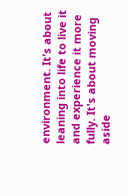environment. It's about leaning into life to live it and experience it more fully. It's about moving aside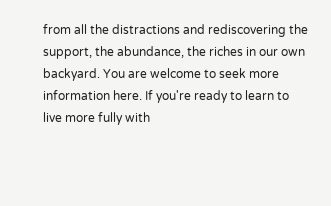from all the distractions and rediscovering the support, the abundance, the riches in our own backyard. You are welcome to seek more information here. If you're ready to learn to live more fully with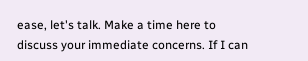ease, let's talk. Make a time here to discuss your immediate concerns. If I can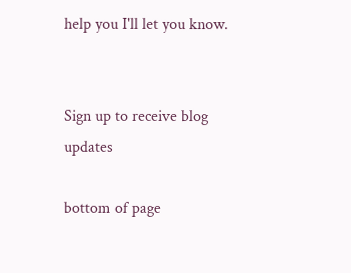help you I'll let you know.


Sign up to receive blog updates

bottom of page